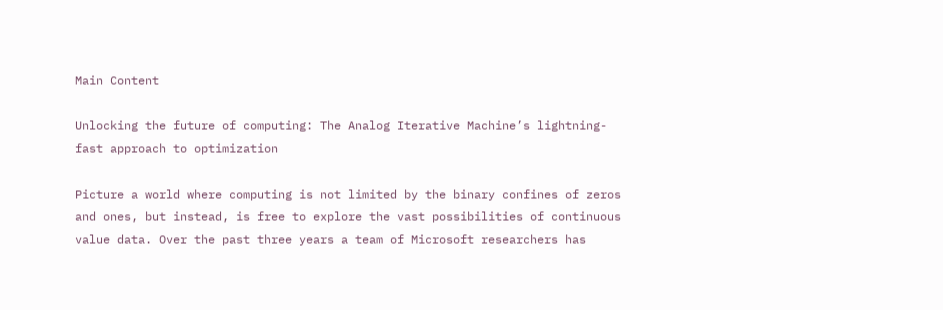Main Content

Unlocking the future of computing: The Analog Iterative Machine’s lightning-fast approach to optimization

Picture a world where computing is not limited by the binary confines of zeros and ones, but instead, is free to explore the vast possibilities of continuous value data. Over the past three years a team of Microsoft researchers has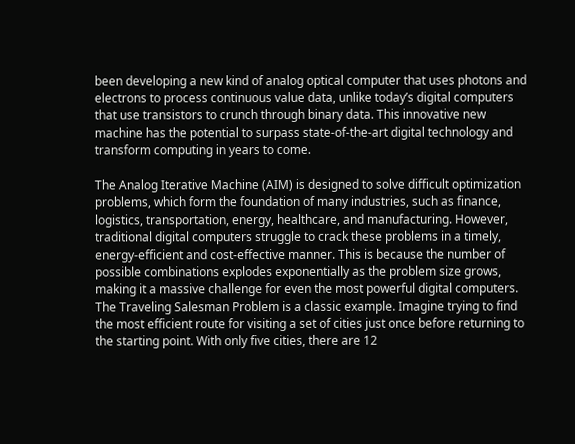been developing a new kind of analog optical computer that uses photons and electrons to process continuous value data, unlike today’s digital computers that use transistors to crunch through binary data. This innovative new machine has the potential to surpass state-of-the-art digital technology and transform computing in years to come.

The Analog Iterative Machine (AIM) is designed to solve difficult optimization problems, which form the foundation of many industries, such as finance, logistics, transportation, energy, healthcare, and manufacturing. However, traditional digital computers struggle to crack these problems in a timely, energy-efficient and cost-effective manner. This is because the number of possible combinations explodes exponentially as the problem size grows, making it a massive challenge for even the most powerful digital computers. The Traveling Salesman Problem is a classic example. Imagine trying to find the most efficient route for visiting a set of cities just once before returning to the starting point. With only five cities, there are 12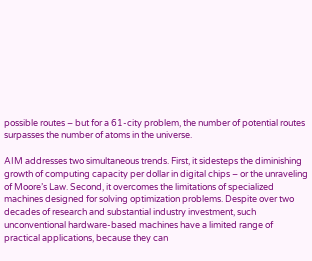possible routes – but for a 61-city problem, the number of potential routes surpasses the number of atoms in the universe.

AIM addresses two simultaneous trends. First, it sidesteps the diminishing growth of computing capacity per dollar in digital chips – or the unraveling of Moore’s Law. Second, it overcomes the limitations of specialized machines designed for solving optimization problems. Despite over two decades of research and substantial industry investment, such unconventional hardware-based machines have a limited range of practical applications, because they can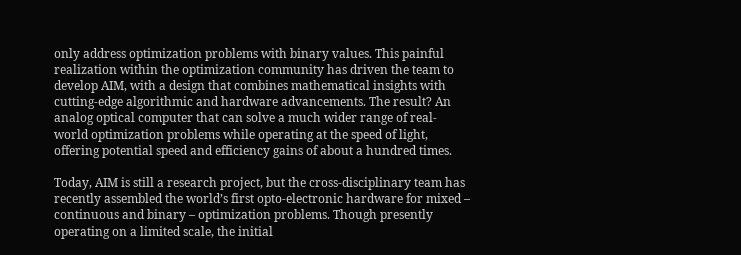only address optimization problems with binary values. This painful realization within the optimization community has driven the team to develop AIM, with a design that combines mathematical insights with cutting-edge algorithmic and hardware advancements. The result? An analog optical computer that can solve a much wider range of real-world optimization problems while operating at the speed of light, offering potential speed and efficiency gains of about a hundred times.

Today, AIM is still a research project, but the cross-disciplinary team has recently assembled the world’s first opto-electronic hardware for mixed – continuous and binary – optimization problems. Though presently operating on a limited scale, the initial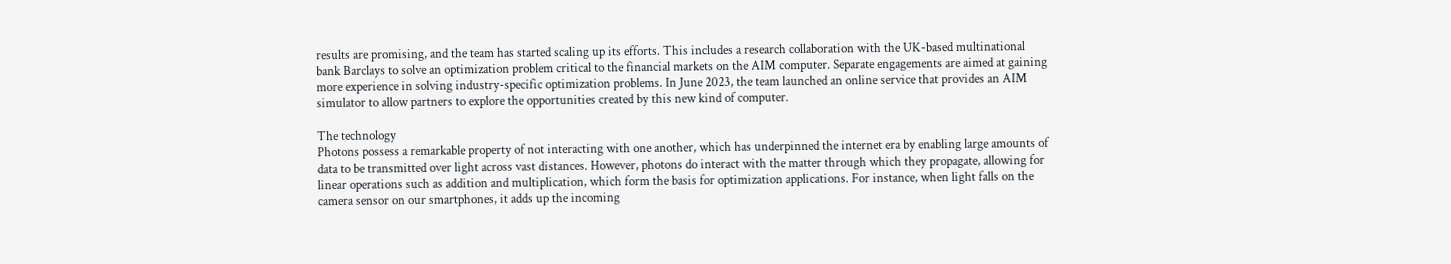results are promising, and the team has started scaling up its efforts. This includes a research collaboration with the UK-based multinational bank Barclays to solve an optimization problem critical to the financial markets on the AIM computer. Separate engagements are aimed at gaining more experience in solving industry-specific optimization problems. In June 2023, the team launched an online service that provides an AIM simulator to allow partners to explore the opportunities created by this new kind of computer.

The technology
Photons possess a remarkable property of not interacting with one another, which has underpinned the internet era by enabling large amounts of data to be transmitted over light across vast distances. However, photons do interact with the matter through which they propagate, allowing for linear operations such as addition and multiplication, which form the basis for optimization applications. For instance, when light falls on the camera sensor on our smartphones, it adds up the incoming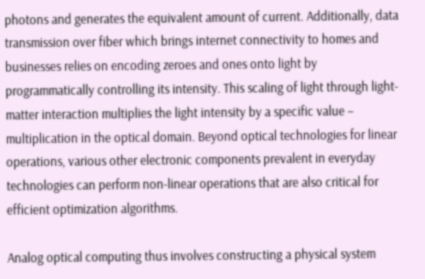photons and generates the equivalent amount of current. Additionally, data transmission over fiber which brings internet connectivity to homes and businesses relies on encoding zeroes and ones onto light by programmatically controlling its intensity. This scaling of light through light-matter interaction multiplies the light intensity by a specific value – multiplication in the optical domain. Beyond optical technologies for linear operations, various other electronic components prevalent in everyday technologies can perform non-linear operations that are also critical for efficient optimization algorithms.

Analog optical computing thus involves constructing a physical system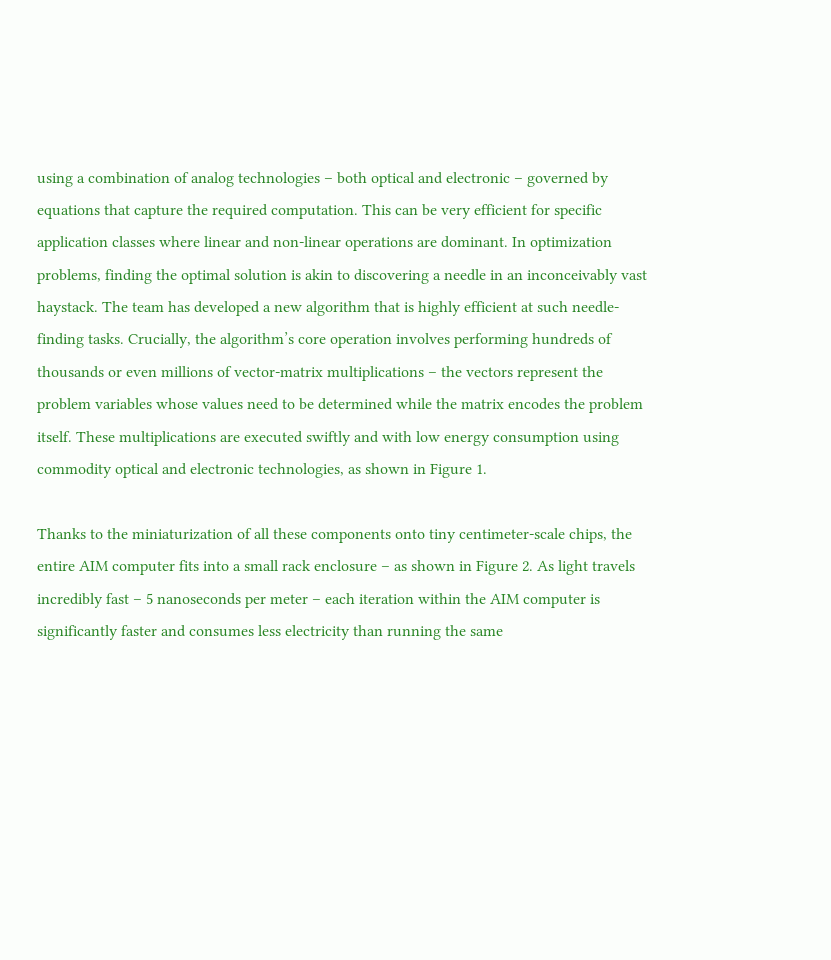using a combination of analog technologies – both optical and electronic – governed by equations that capture the required computation. This can be very efficient for specific application classes where linear and non-linear operations are dominant. In optimization problems, finding the optimal solution is akin to discovering a needle in an inconceivably vast haystack. The team has developed a new algorithm that is highly efficient at such needle-finding tasks. Crucially, the algorithm’s core operation involves performing hundreds of thousands or even millions of vector-matrix multiplications – the vectors represent the problem variables whose values need to be determined while the matrix encodes the problem itself. These multiplications are executed swiftly and with low energy consumption using commodity optical and electronic technologies, as shown in Figure 1.

Thanks to the miniaturization of all these components onto tiny centimeter-scale chips, the entire AIM computer fits into a small rack enclosure – as shown in Figure 2. As light travels incredibly fast – 5 nanoseconds per meter – each iteration within the AIM computer is significantly faster and consumes less electricity than running the same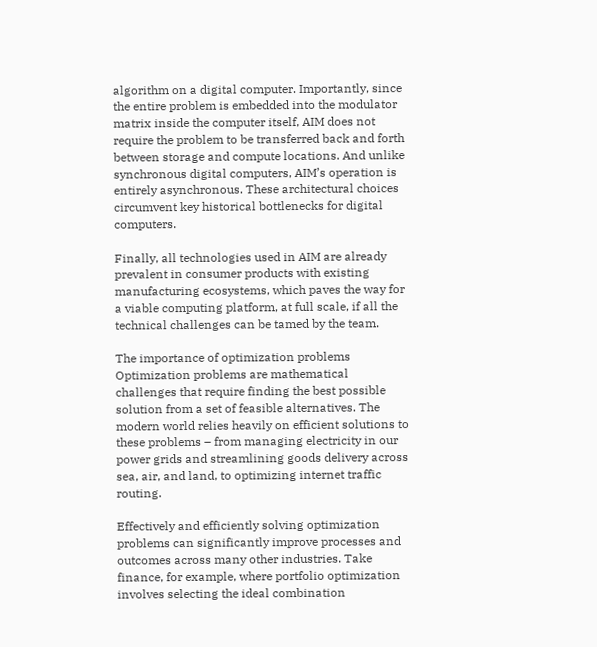algorithm on a digital computer. Importantly, since the entire problem is embedded into the modulator matrix inside the computer itself, AIM does not require the problem to be transferred back and forth between storage and compute locations. And unlike synchronous digital computers, AIM’s operation is entirely asynchronous. These architectural choices circumvent key historical bottlenecks for digital computers.

Finally, all technologies used in AIM are already prevalent in consumer products with existing manufacturing ecosystems, which paves the way for a viable computing platform, at full scale, if all the technical challenges can be tamed by the team.

The importance of optimization problems
Optimization problems are mathematical challenges that require finding the best possible solution from a set of feasible alternatives. The modern world relies heavily on efficient solutions to these problems – from managing electricity in our power grids and streamlining goods delivery across sea, air, and land, to optimizing internet traffic routing.

Effectively and efficiently solving optimization problems can significantly improve processes and outcomes across many other industries. Take finance, for example, where portfolio optimization involves selecting the ideal combination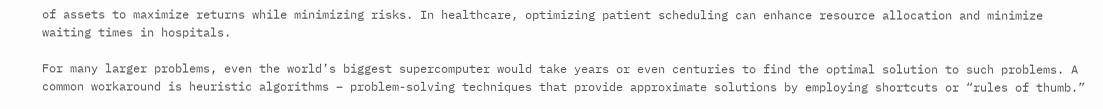of assets to maximize returns while minimizing risks. In healthcare, optimizing patient scheduling can enhance resource allocation and minimize waiting times in hospitals.

For many larger problems, even the world’s biggest supercomputer would take years or even centuries to find the optimal solution to such problems. A common workaround is heuristic algorithms – problem-solving techniques that provide approximate solutions by employing shortcuts or “rules of thumb.”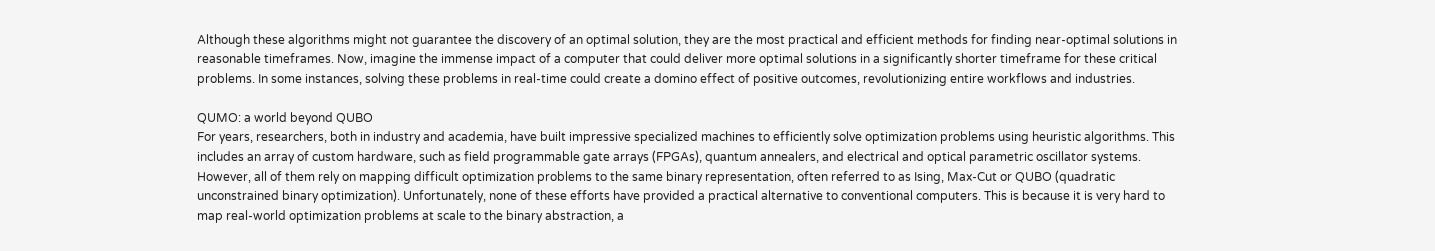Although these algorithms might not guarantee the discovery of an optimal solution, they are the most practical and efficient methods for finding near-optimal solutions in reasonable timeframes. Now, imagine the immense impact of a computer that could deliver more optimal solutions in a significantly shorter timeframe for these critical problems. In some instances, solving these problems in real-time could create a domino effect of positive outcomes, revolutionizing entire workflows and industries.

QUMO: a world beyond QUBO
For years, researchers, both in industry and academia, have built impressive specialized machines to efficiently solve optimization problems using heuristic algorithms. This includes an array of custom hardware, such as field programmable gate arrays (FPGAs), quantum annealers, and electrical and optical parametric oscillator systems. However, all of them rely on mapping difficult optimization problems to the same binary representation, often referred to as Ising, Max-Cut or QUBO (quadratic unconstrained binary optimization). Unfortunately, none of these efforts have provided a practical alternative to conventional computers. This is because it is very hard to map real-world optimization problems at scale to the binary abstraction, a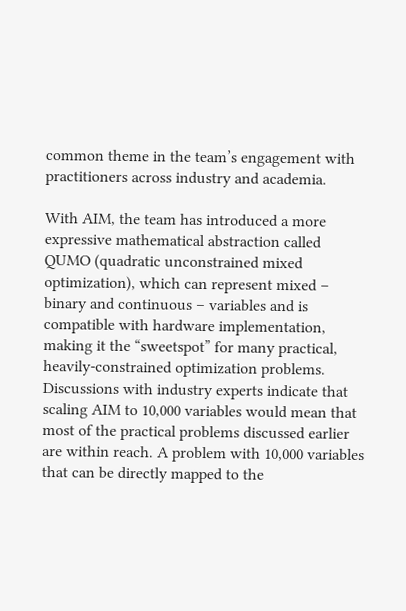common theme in the team’s engagement with practitioners across industry and academia.

With AIM, the team has introduced a more expressive mathematical abstraction called QUMO (quadratic unconstrained mixed optimization), which can represent mixed – binary and continuous – variables and is compatible with hardware implementation, making it the “sweetspot” for many practical, heavily-constrained optimization problems. Discussions with industry experts indicate that scaling AIM to 10,000 variables would mean that most of the practical problems discussed earlier are within reach. A problem with 10,000 variables that can be directly mapped to the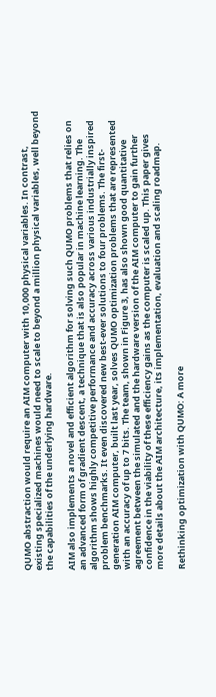QUMO abstraction would require an AIM computer with 10,000 physical variables. In contrast, existing specialized machines would need to scale to beyond a million physical variables, well beyond the capabilities of the underlying hardware.

AIM also implements a novel and efficient algorithm for solving such QUMO problems that relies on an advanced form of gradient descent, a technique that is also popular in machine learning. The algorithm shows highly competitive performance and accuracy across various industrially inspired problem benchmarks. It even discovered new best-ever solutions to four problems. The first-generation AIM computer, built last year, solves QUMO optimization problems that are represented with an accuracy of up to 7 bits. The team, shown in Figure 3, has also shown good quantitative agreement between the simulated and the hardware version of the AIM computer to gain further confidence in the viability of these efficiency gains as the computer is scaled up. This paper gives more details about the AIM architecture, its implementation, evaluation and scaling roadmap.

Rethinking optimization with QUMO: A more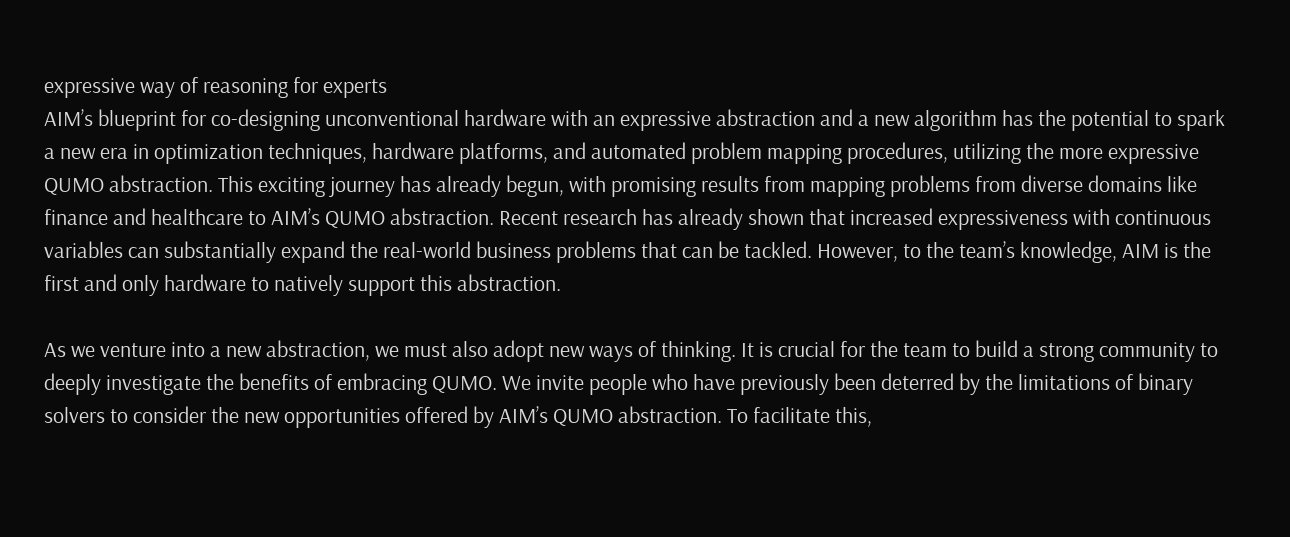expressive way of reasoning for experts
AIM’s blueprint for co-designing unconventional hardware with an expressive abstraction and a new algorithm has the potential to spark a new era in optimization techniques, hardware platforms, and automated problem mapping procedures, utilizing the more expressive QUMO abstraction. This exciting journey has already begun, with promising results from mapping problems from diverse domains like finance and healthcare to AIM’s QUMO abstraction. Recent research has already shown that increased expressiveness with continuous variables can substantially expand the real-world business problems that can be tackled. However, to the team’s knowledge, AIM is the first and only hardware to natively support this abstraction.

As we venture into a new abstraction, we must also adopt new ways of thinking. It is crucial for the team to build a strong community to deeply investigate the benefits of embracing QUMO. We invite people who have previously been deterred by the limitations of binary solvers to consider the new opportunities offered by AIM’s QUMO abstraction. To facilitate this,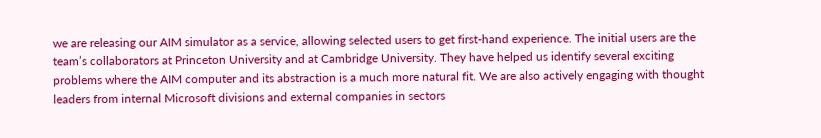we are releasing our AIM simulator as a service, allowing selected users to get first-hand experience. The initial users are the team’s collaborators at Princeton University and at Cambridge University. They have helped us identify several exciting problems where the AIM computer and its abstraction is a much more natural fit. We are also actively engaging with thought leaders from internal Microsoft divisions and external companies in sectors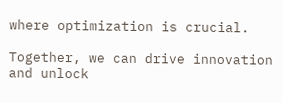where optimization is crucial.

Together, we can drive innovation and unlock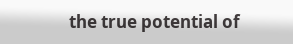the true potential of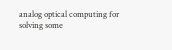analog optical computing for solving some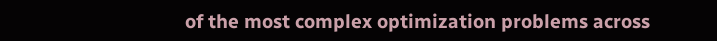of the most complex optimization problems across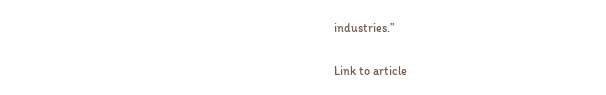industries.”

Link to article